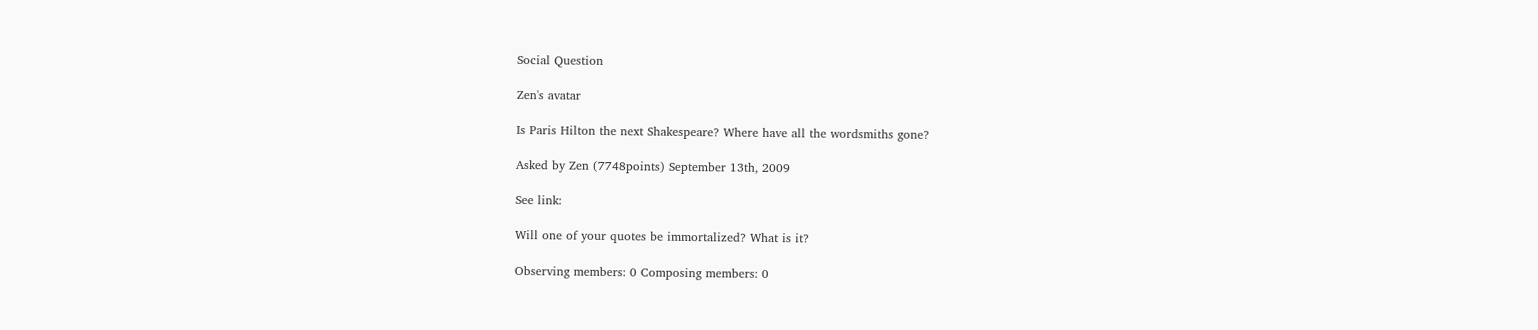Social Question

Zen's avatar

Is Paris Hilton the next Shakespeare? Where have all the wordsmiths gone?

Asked by Zen (7748points) September 13th, 2009

See link:

Will one of your quotes be immortalized? What is it?

Observing members: 0 Composing members: 0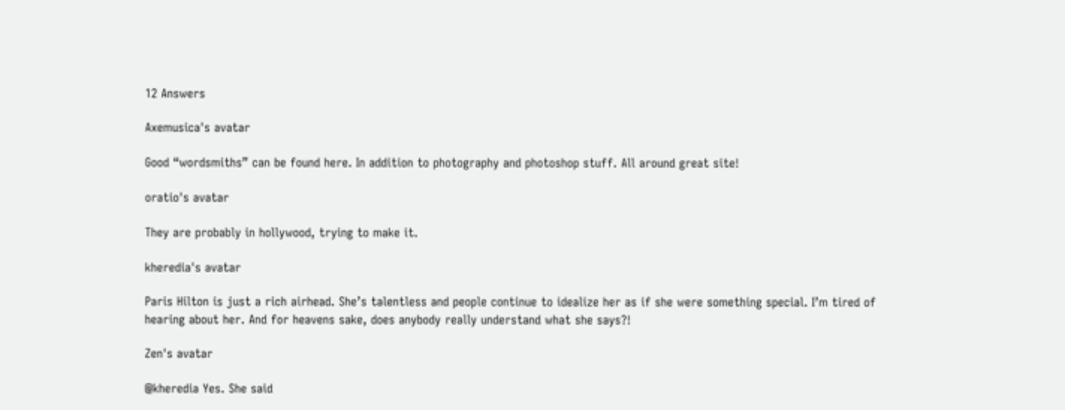12 Answers

Axemusica's avatar

Good “wordsmiths” can be found here. In addition to photography and photoshop stuff. All around great site!

oratio's avatar

They are probably in hollywood, trying to make it.

kheredia's avatar

Paris Hilton is just a rich airhead. She’s talentless and people continue to idealize her as if she were something special. I’m tired of hearing about her. And for heavens sake, does anybody really understand what she says?!

Zen's avatar

@kheredia Yes. She said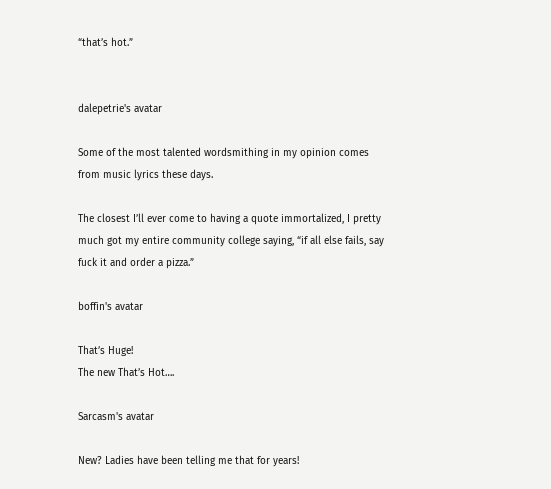“that’s hot.”


dalepetrie's avatar

Some of the most talented wordsmithing in my opinion comes from music lyrics these days.

The closest I’ll ever come to having a quote immortalized, I pretty much got my entire community college saying, “if all else fails, say fuck it and order a pizza.”

boffin's avatar

That’s Huge!
The new That’s Hot….

Sarcasm's avatar

New? Ladies have been telling me that for years!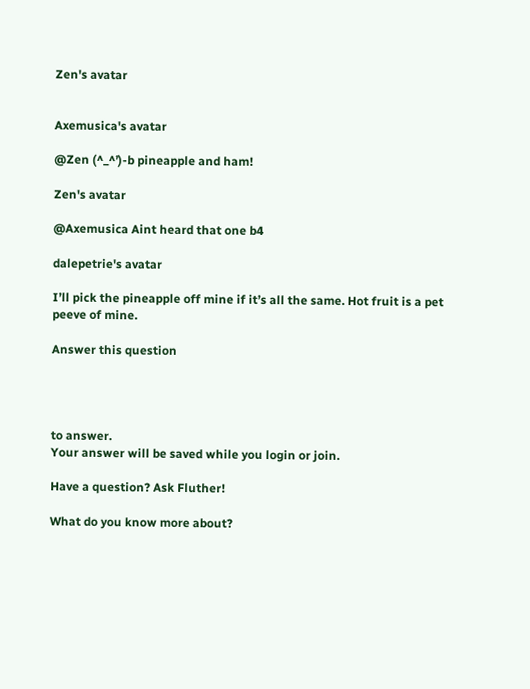Zen's avatar


Axemusica's avatar

@Zen (^_^’)-b pineapple and ham!

Zen's avatar

@Axemusica Aint heard that one b4

dalepetrie's avatar

I’ll pick the pineapple off mine if it’s all the same. Hot fruit is a pet peeve of mine.

Answer this question




to answer.
Your answer will be saved while you login or join.

Have a question? Ask Fluther!

What do you know more about?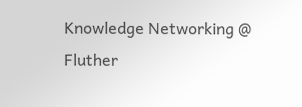Knowledge Networking @ Fluther